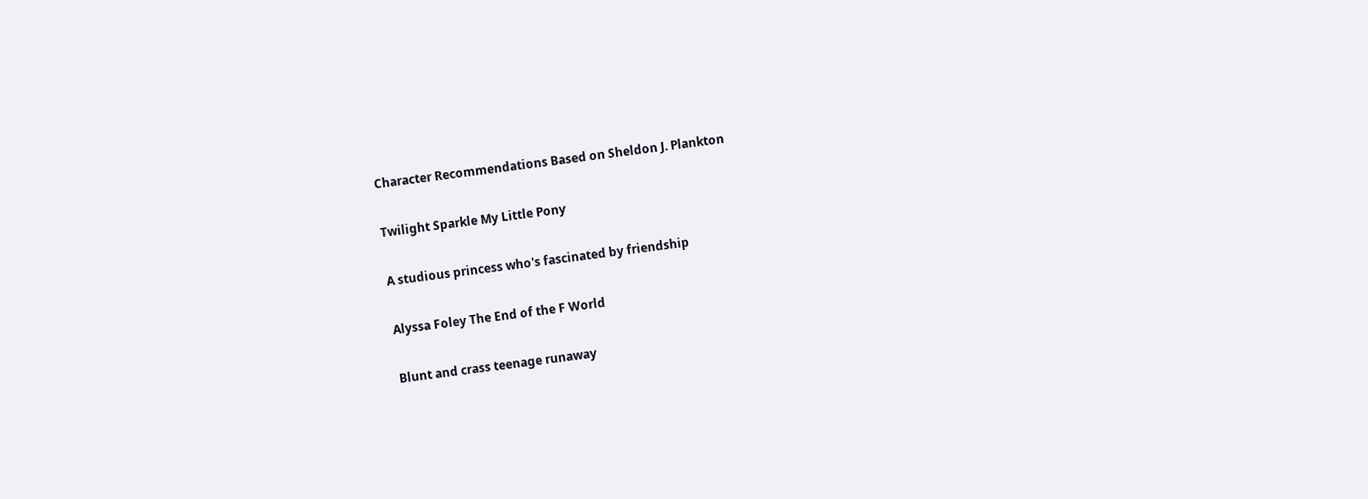Character Recommendations Based on Sheldon J. Plankton

Twilight Sparkle My Little Pony

A studious princess who's fascinated by friendship

Alyssa Foley The End of the F World

Blunt and crass teenage runaway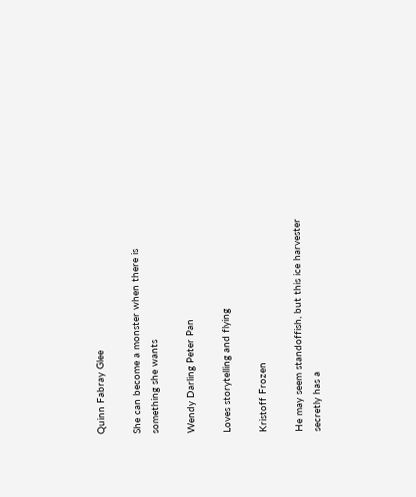Quinn Fabray Glee

She can become a monster when there is something she wants

Wendy Darling Peter Pan

Loves storytelling and flying

Kristoff Frozen

He may seem standoffish, but this ice harvester secretly has a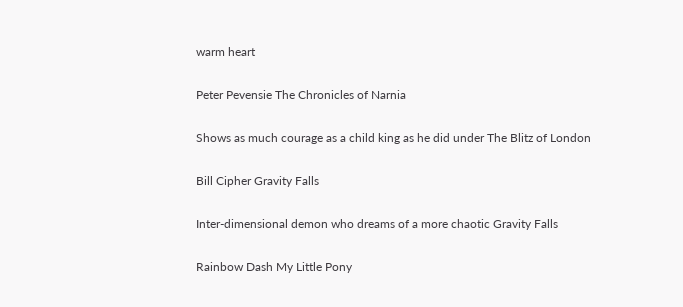warm heart

Peter Pevensie The Chronicles of Narnia

Shows as much courage as a child king as he did under The Blitz of London

Bill Cipher Gravity Falls

Inter-dimensional demon who dreams of a more chaotic Gravity Falls

Rainbow Dash My Little Pony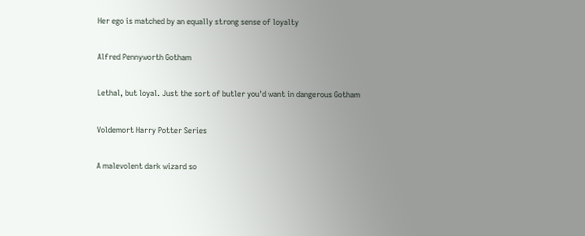Her ego is matched by an equally strong sense of loyalty

Alfred Pennyworth Gotham

Lethal, but loyal. Just the sort of butler you'd want in dangerous Gotham

Voldemort Harry Potter Series

A malevolent dark wizard so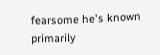fearsome he's known primarily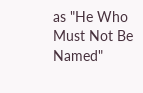as "He Who Must Not Be Named"